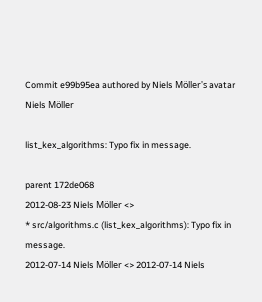Commit e99b95ea authored by Niels Möller's avatar Niels Möller

list_kex_algorithms: Typo fix in message.

parent 172de068
2012-08-23 Niels Möller <>
* src/algorithms.c (list_kex_algorithms): Typo fix in message.
2012-07-14 Niels Möller <> 2012-07-14 Niels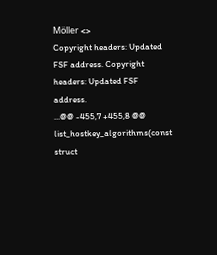Möller <>
Copyright headers: Updated FSF address. Copyright headers: Updated FSF address.
...@@ -455,7 +455,8 @@ list_hostkey_algorithms(const struct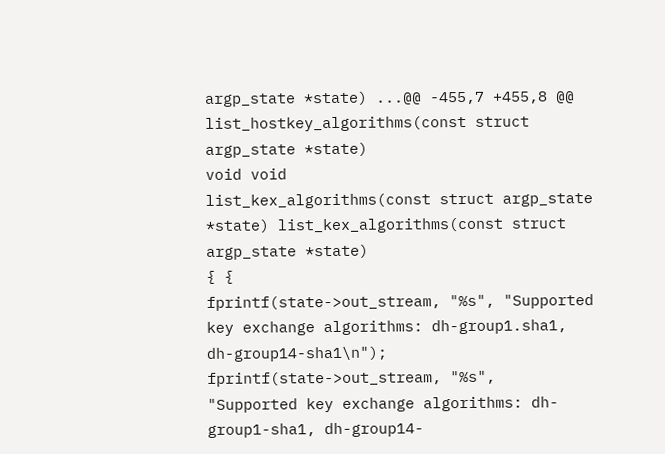argp_state *state) ...@@ -455,7 +455,8 @@ list_hostkey_algorithms(const struct argp_state *state)
void void
list_kex_algorithms(const struct argp_state *state) list_kex_algorithms(const struct argp_state *state)
{ {
fprintf(state->out_stream, "%s", "Supported key exchange algorithms: dh-group1.sha1, dh-group14-sha1\n"); fprintf(state->out_stream, "%s",
"Supported key exchange algorithms: dh-group1-sha1, dh-group14-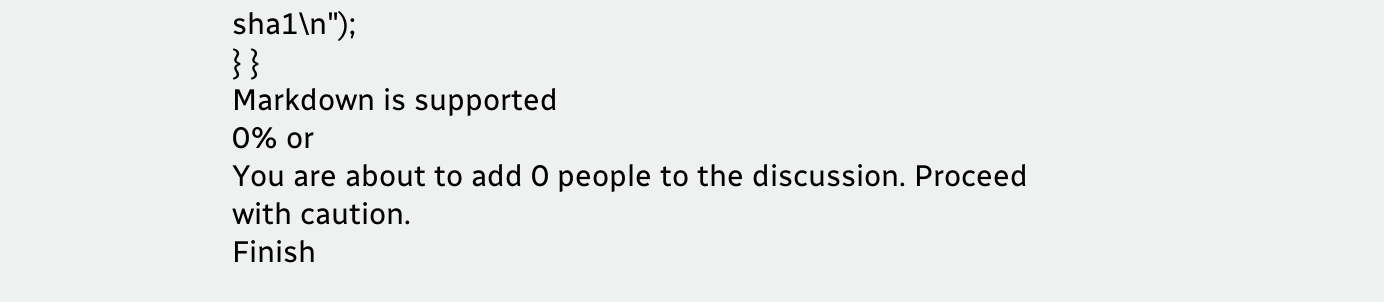sha1\n");
} }
Markdown is supported
0% or
You are about to add 0 people to the discussion. Proceed with caution.
Finish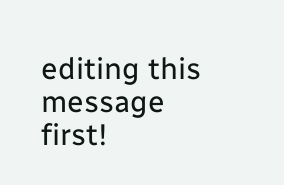editing this message first!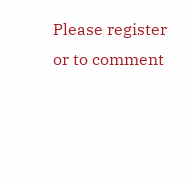Please register or to comment